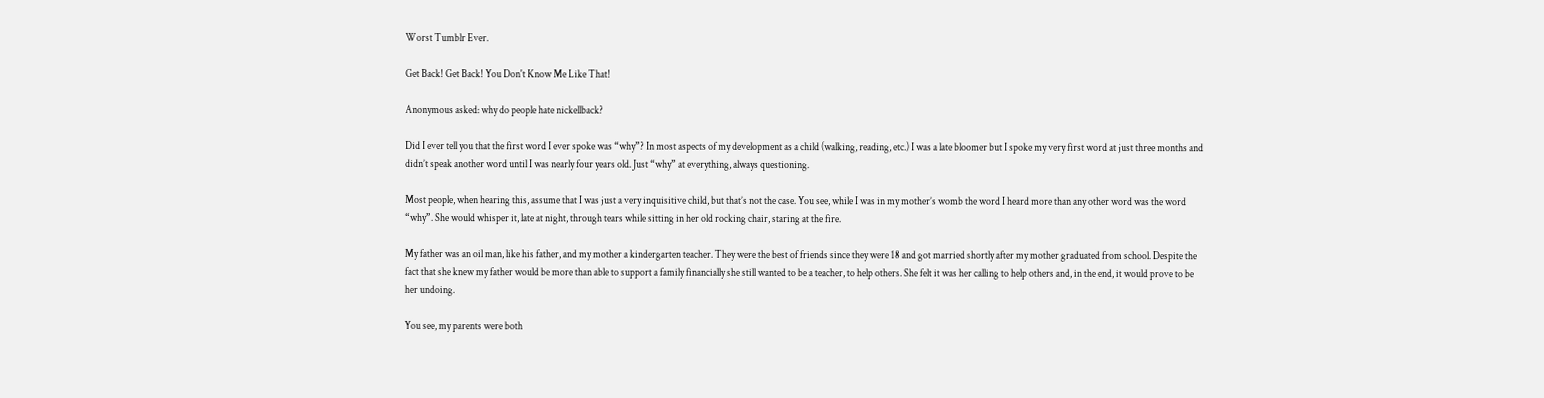Worst Tumblr Ever.

Get Back! Get Back! You Don't Know Me Like That!

Anonymous asked: why do people hate nickellback?

Did I ever tell you that the first word I ever spoke was “why”? In most aspects of my development as a child (walking, reading, etc.) I was a late bloomer but I spoke my very first word at just three months and didn’t speak another word until I was nearly four years old. Just “why” at everything, always questioning.

Most people, when hearing this, assume that I was just a very inquisitive child, but that’s not the case. You see, while I was in my mother’s womb the word I heard more than any other word was the word “why”. She would whisper it, late at night, through tears while sitting in her old rocking chair, staring at the fire.

My father was an oil man, like his father, and my mother a kindergarten teacher. They were the best of friends since they were 18 and got married shortly after my mother graduated from school. Despite the fact that she knew my father would be more than able to support a family financially she still wanted to be a teacher, to help others. She felt it was her calling to help others and, in the end, it would prove to be her undoing.

You see, my parents were both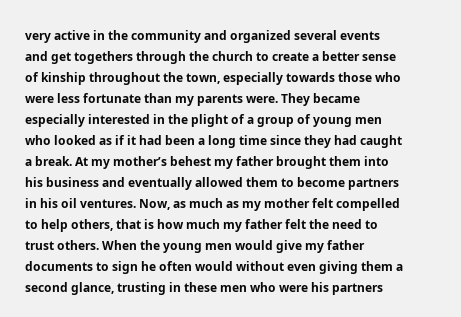very active in the community and organized several events and get togethers through the church to create a better sense of kinship throughout the town, especially towards those who were less fortunate than my parents were. They became especially interested in the plight of a group of young men who looked as if it had been a long time since they had caught a break. At my mother’s behest my father brought them into his business and eventually allowed them to become partners in his oil ventures. Now, as much as my mother felt compelled to help others, that is how much my father felt the need to trust others. When the young men would give my father documents to sign he often would without even giving them a second glance, trusting in these men who were his partners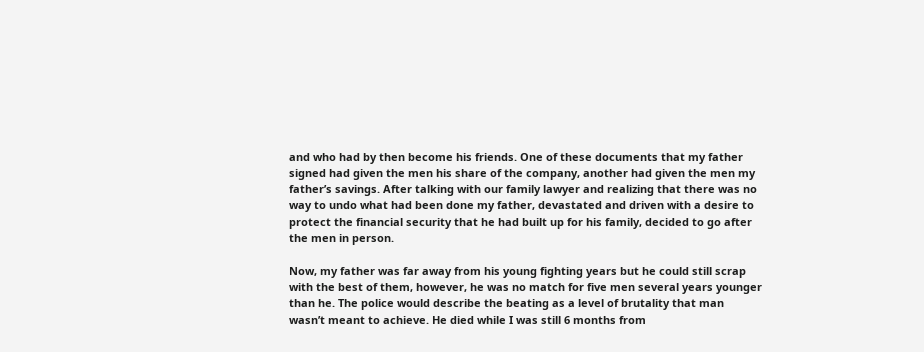and who had by then become his friends. One of these documents that my father signed had given the men his share of the company, another had given the men my father’s savings. After talking with our family lawyer and realizing that there was no way to undo what had been done my father, devastated and driven with a desire to protect the financial security that he had built up for his family, decided to go after the men in person.

Now, my father was far away from his young fighting years but he could still scrap with the best of them, however, he was no match for five men several years younger than he. The police would describe the beating as a level of brutality that man wasn’t meant to achieve. He died while I was still 6 months from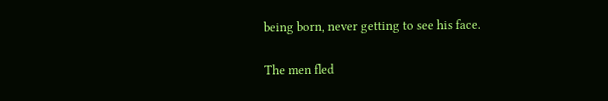being born, never getting to see his face.

The men fled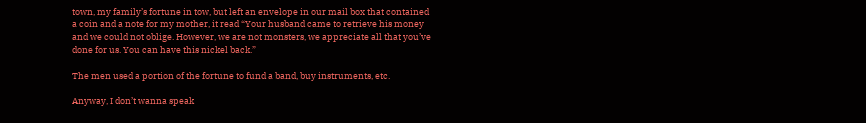town, my family’s fortune in tow, but left an envelope in our mail box that contained a coin and a note for my mother, it read “Your husband came to retrieve his money and we could not oblige. However, we are not monsters, we appreciate all that you’ve done for us. You can have this nickel back.”

The men used a portion of the fortune to fund a band, buy instruments, etc.

Anyway, I don’t wanna speak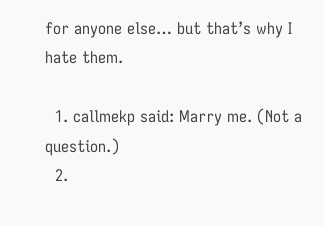for anyone else… but that’s why I hate them.

  1. callmekp said: Marry me. (Not a question.)
  2.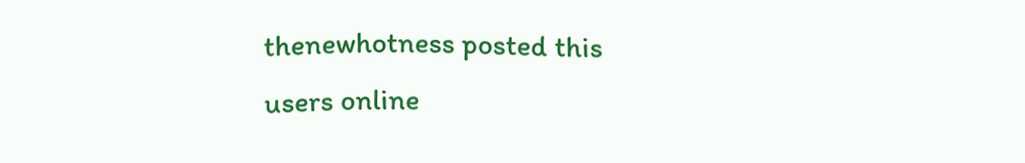thenewhotness posted this
users online